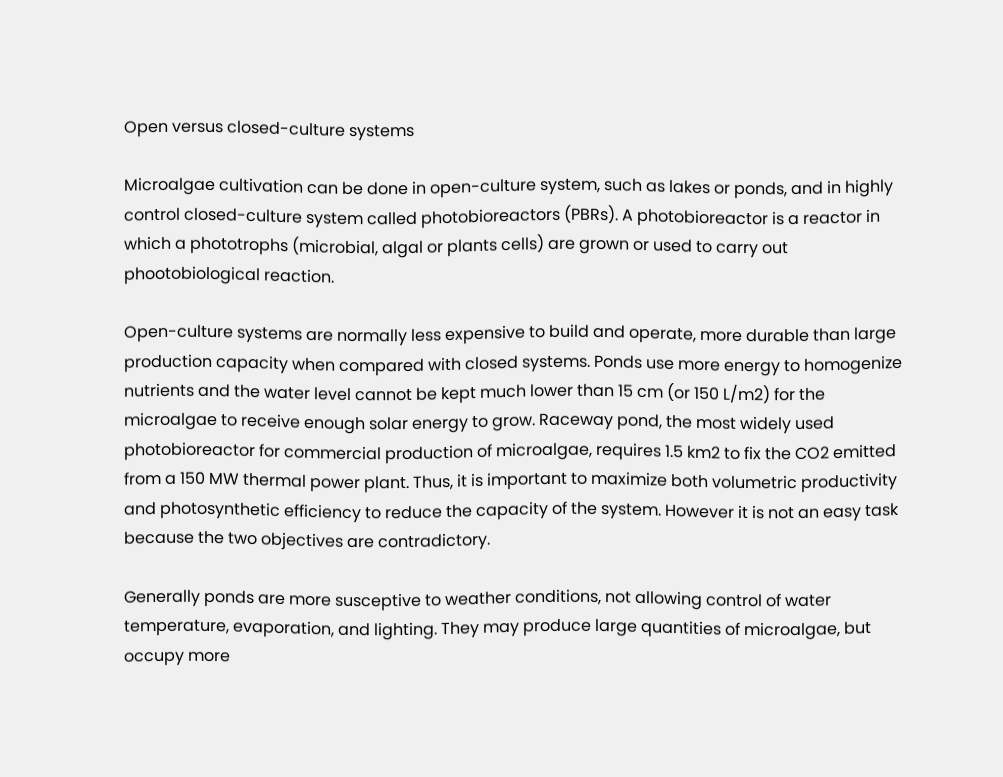Open versus closed-culture systems

Microalgae cultivation can be done in open-culture system, such as lakes or ponds, and in highly control closed-culture system called photobioreactors (PBRs). A photobioreactor is a reactor in which a phototrophs (microbial, algal or plants cells) are grown or used to carry out phootobiological reaction.

Open-culture systems are normally less expensive to build and operate, more durable than large production capacity when compared with closed systems. Ponds use more energy to homogenize nutrients and the water level cannot be kept much lower than 15 cm (or 150 L/m2) for the microalgae to receive enough solar energy to grow. Raceway pond, the most widely used photobioreactor for commercial production of microalgae, requires 1.5 km2 to fix the CO2 emitted from a 150 MW thermal power plant. Thus, it is important to maximize both volumetric productivity and photosynthetic efficiency to reduce the capacity of the system. However it is not an easy task because the two objectives are contradictory.

Generally ponds are more susceptive to weather conditions, not allowing control of water temperature, evaporation, and lighting. They may produce large quantities of microalgae, but occupy more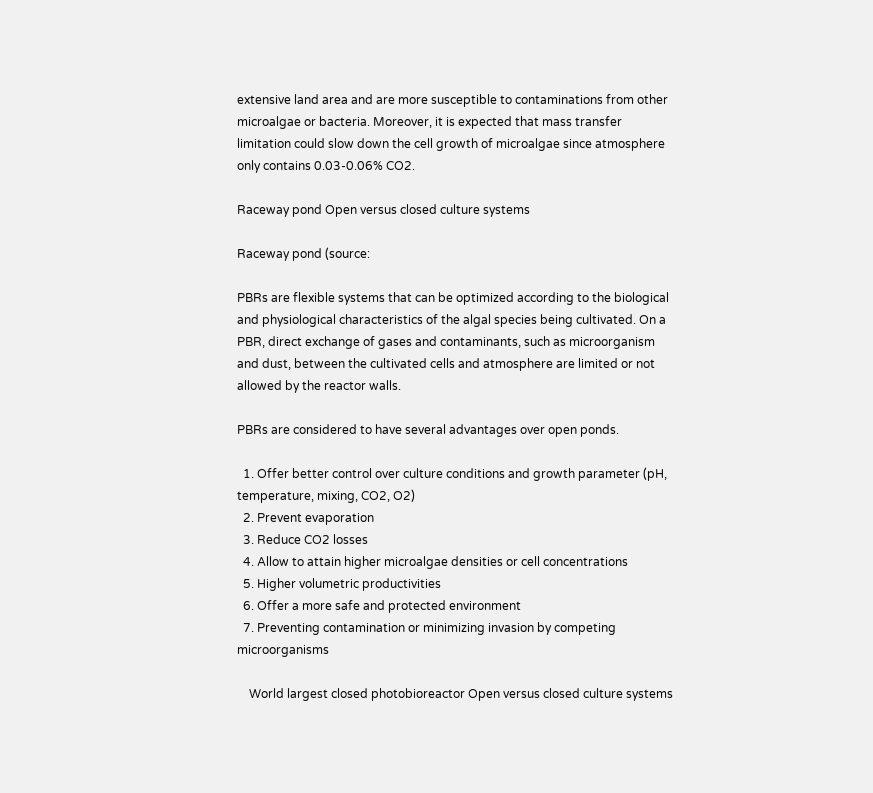extensive land area and are more susceptible to contaminations from other microalgae or bacteria. Moreover, it is expected that mass transfer limitation could slow down the cell growth of microalgae since atmosphere only contains 0.03-0.06% CO2.

Raceway pond Open versus closed culture systems

Raceway pond (source:

PBRs are flexible systems that can be optimized according to the biological and physiological characteristics of the algal species being cultivated. On a PBR, direct exchange of gases and contaminants, such as microorganism and dust, between the cultivated cells and atmosphere are limited or not allowed by the reactor walls.

PBRs are considered to have several advantages over open ponds.

  1. Offer better control over culture conditions and growth parameter (pH, temperature, mixing, CO2, O2)
  2. Prevent evaporation
  3. Reduce CO2 losses
  4. Allow to attain higher microalgae densities or cell concentrations
  5. Higher volumetric productivities
  6. Offer a more safe and protected environment
  7. Preventing contamination or minimizing invasion by competing microorganisms

    World largest closed photobioreactor Open versus closed culture systems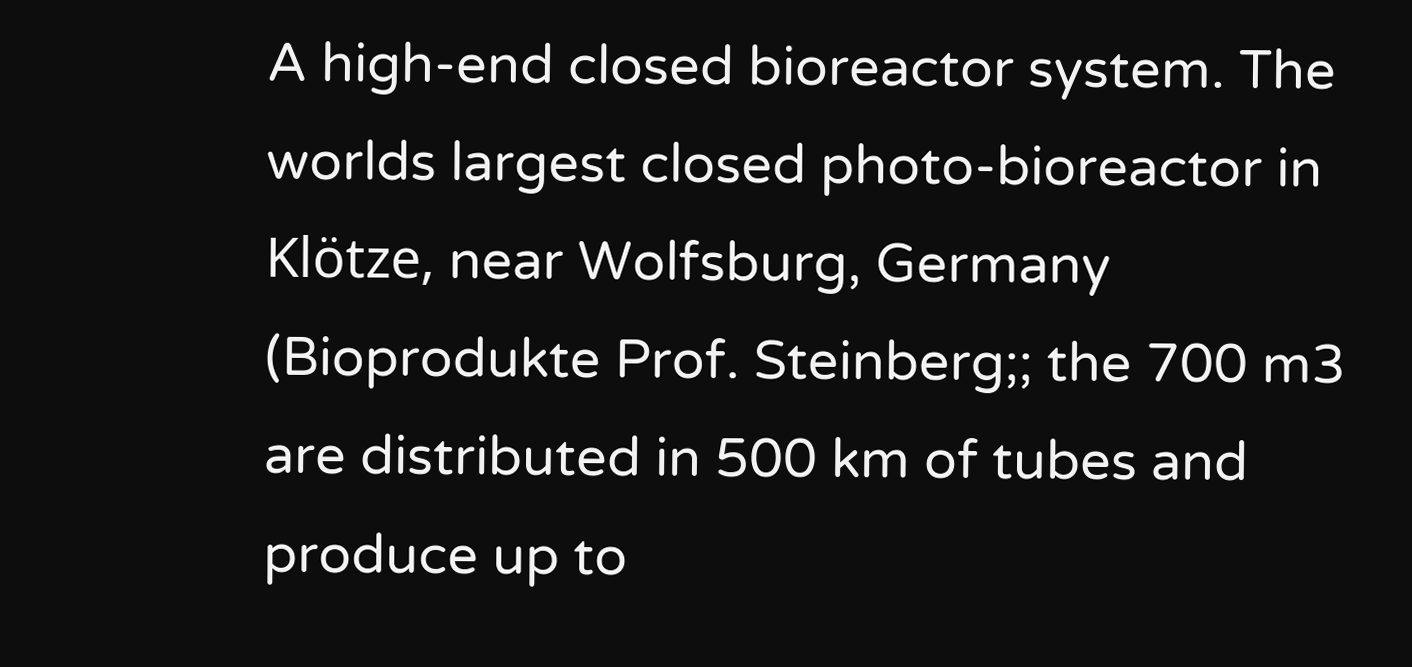A high-end closed bioreactor system. The worlds largest closed photo-bioreactor in Klötze, near Wolfsburg, Germany (Bioprodukte Prof. Steinberg;; the 700 m3 are distributed in 500 km of tubes and produce up to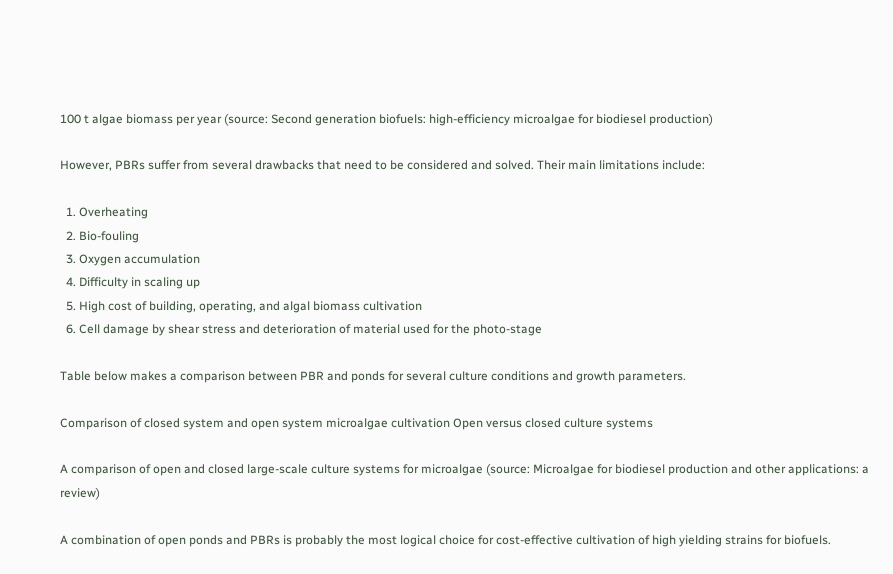100 t algae biomass per year (source: Second generation biofuels: high-efficiency microalgae for biodiesel production)

However, PBRs suffer from several drawbacks that need to be considered and solved. Their main limitations include:

  1. Overheating
  2. Bio-fouling
  3. Oxygen accumulation
  4. Difficulty in scaling up
  5. High cost of building, operating, and algal biomass cultivation
  6. Cell damage by shear stress and deterioration of material used for the photo-stage

Table below makes a comparison between PBR and ponds for several culture conditions and growth parameters.

Comparison of closed system and open system microalgae cultivation Open versus closed culture systems

A comparison of open and closed large-scale culture systems for microalgae (source: Microalgae for biodiesel production and other applications: a review)

A combination of open ponds and PBRs is probably the most logical choice for cost-effective cultivation of high yielding strains for biofuels.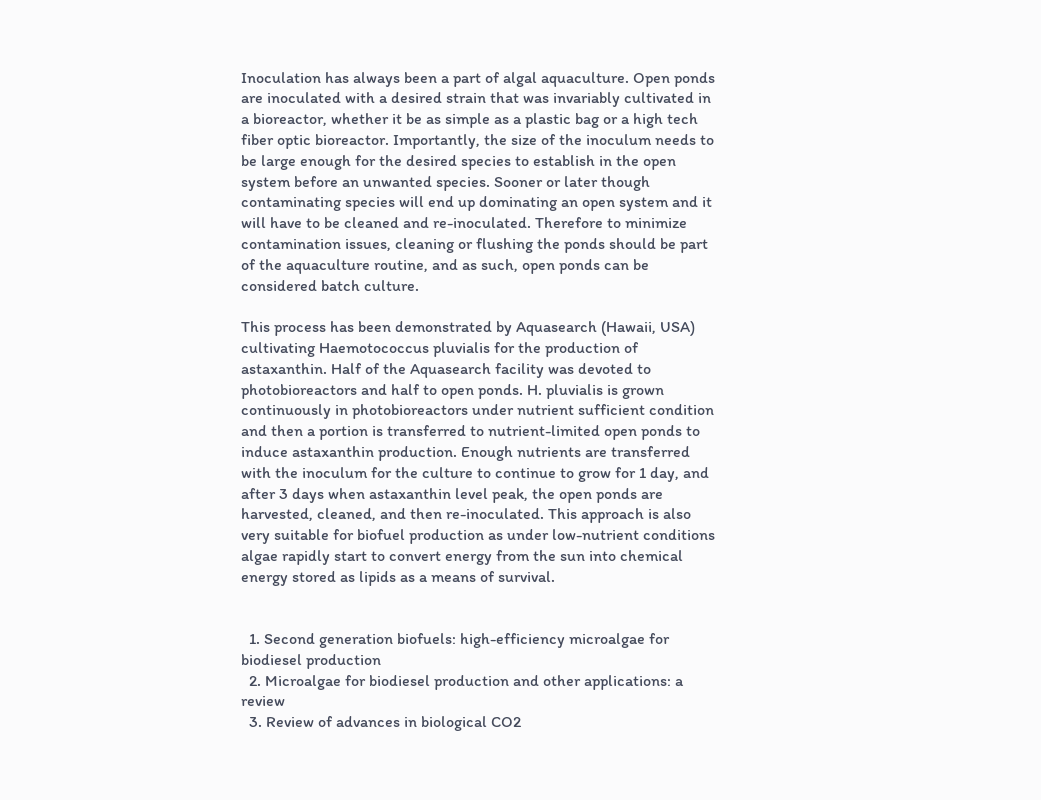Inoculation has always been a part of algal aquaculture. Open ponds are inoculated with a desired strain that was invariably cultivated in a bioreactor, whether it be as simple as a plastic bag or a high tech fiber optic bioreactor. Importantly, the size of the inoculum needs to be large enough for the desired species to establish in the open system before an unwanted species. Sooner or later though contaminating species will end up dominating an open system and it will have to be cleaned and re-inoculated. Therefore to minimize contamination issues, cleaning or flushing the ponds should be part of the aquaculture routine, and as such, open ponds can be considered batch culture.

This process has been demonstrated by Aquasearch (Hawaii, USA) cultivating Haemotococcus pluvialis for the production of astaxanthin. Half of the Aquasearch facility was devoted to photobioreactors and half to open ponds. H. pluvialis is grown continuously in photobioreactors under nutrient sufficient condition and then a portion is transferred to nutrient-limited open ponds to induce astaxanthin production. Enough nutrients are transferred with the inoculum for the culture to continue to grow for 1 day, and after 3 days when astaxanthin level peak, the open ponds are harvested, cleaned, and then re-inoculated. This approach is also very suitable for biofuel production as under low-nutrient conditions algae rapidly start to convert energy from the sun into chemical energy stored as lipids as a means of survival.


  1. Second generation biofuels: high-efficiency microalgae for biodiesel production
  2. Microalgae for biodiesel production and other applications: a review
  3. Review of advances in biological CO2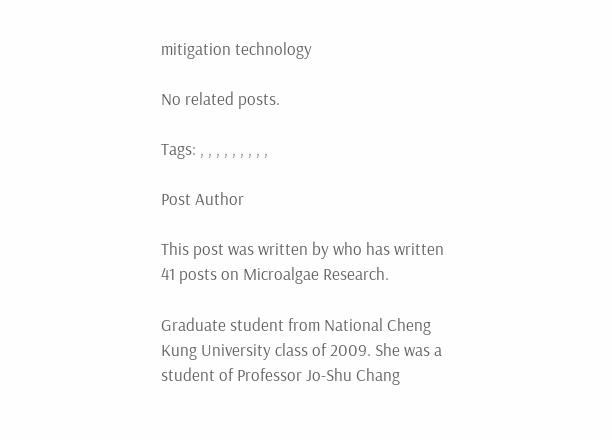mitigation technology

No related posts.

Tags: , , , , , , , , ,

Post Author

This post was written by who has written 41 posts on Microalgae Research.

Graduate student from National Cheng Kung University class of 2009. She was a student of Professor Jo-Shu Chang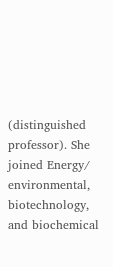(distinguished professor). She joined Energy/ environmental, biotechnology, and biochemical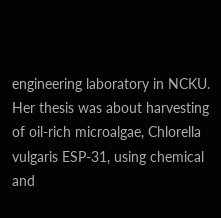engineering laboratory in NCKU. Her thesis was about harvesting of oil-rich microalgae, Chlorella vulgaris ESP-31, using chemical and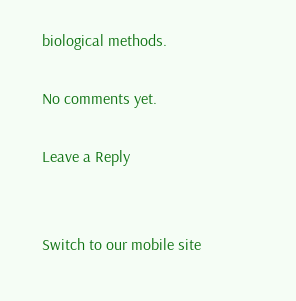biological methods.

No comments yet.

Leave a Reply


Switch to our mobile site